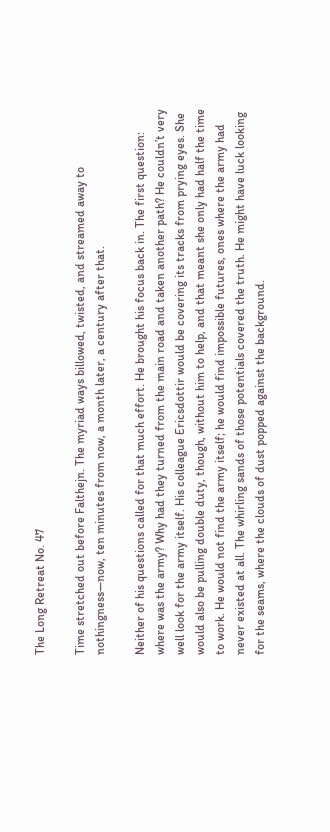The Long Retreat No. 47

Time stretched out before Falthejn. The myriad ways billowed, twisted, and streamed away to nothingness—now, ten minutes from now, a month later, a century after that.

Neither of his questions called for that much effort. He brought his focus back in. The first question: where was the army? Why had they turned from the main road and taken another path? He couldn’t very well look for the army itself. His colleague Ericsdottir would be covering its tracks from prying eyes. She would also be pulling double duty, though, without him to help, and that meant she only had half the time to work. He would not find the army itself; he would find impossible futures, ones where the army had never existed at all. The whirling sands of those potentials covered the truth. He might have luck looking for the seams, where the clouds of dust popped against the background.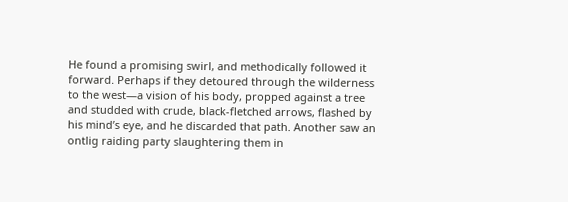He found a promising swirl, and methodically followed it forward. Perhaps if they detoured through the wilderness to the west—a vision of his body, propped against a tree and studded with crude, black-fletched arrows, flashed by his mind’s eye, and he discarded that path. Another saw an ontlig raiding party slaughtering them in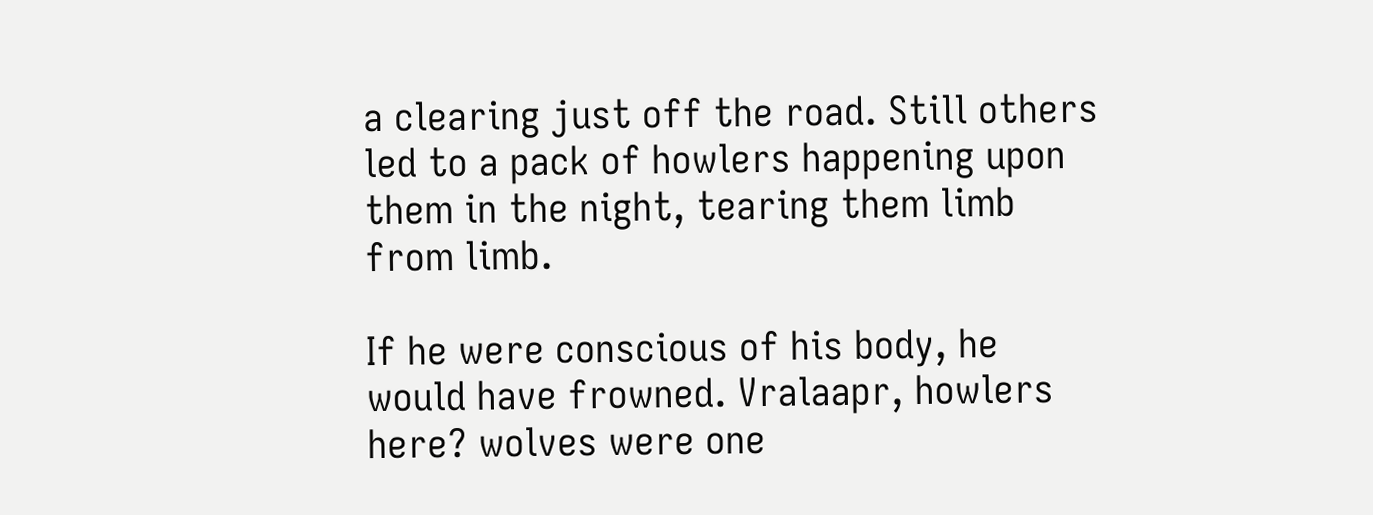a clearing just off the road. Still others led to a pack of howlers happening upon them in the night, tearing them limb from limb.

If he were conscious of his body, he would have frowned. Vralaapr, howlers here? wolves were one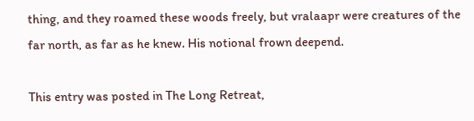thing, and they roamed these woods freely, but vralaapr were creatures of the far north, as far as he knew. His notional frown deepend.

This entry was posted in The Long Retreat,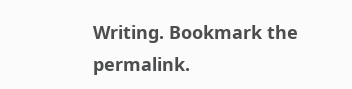Writing. Bookmark the permalink.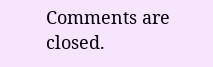Comments are closed.